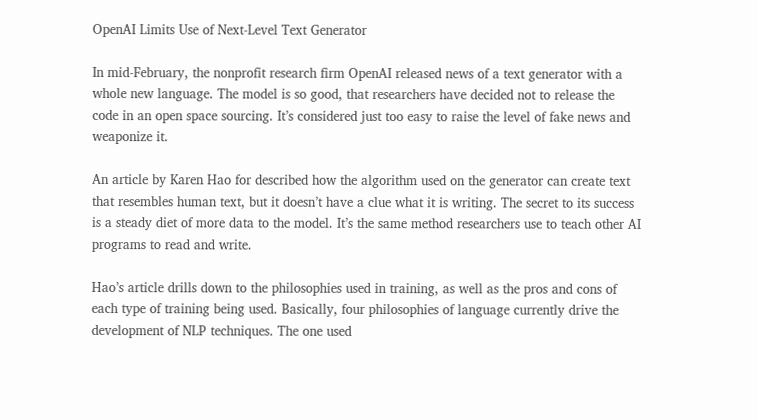OpenAI Limits Use of Next-Level Text Generator

In mid-February, the nonprofit research firm OpenAI released news of a text generator with a whole new language. The model is so good, that researchers have decided not to release the code in an open space sourcing. It’s considered just too easy to raise the level of fake news and weaponize it.

An article by Karen Hao for described how the algorithm used on the generator can create text that resembles human text, but it doesn’t have a clue what it is writing. The secret to its success is a steady diet of more data to the model. It’s the same method researchers use to teach other AI programs to read and write.

Hao’s article drills down to the philosophies used in training, as well as the pros and cons of each type of training being used. Basically, four philosophies of language currently drive the development of NLP techniques. The one used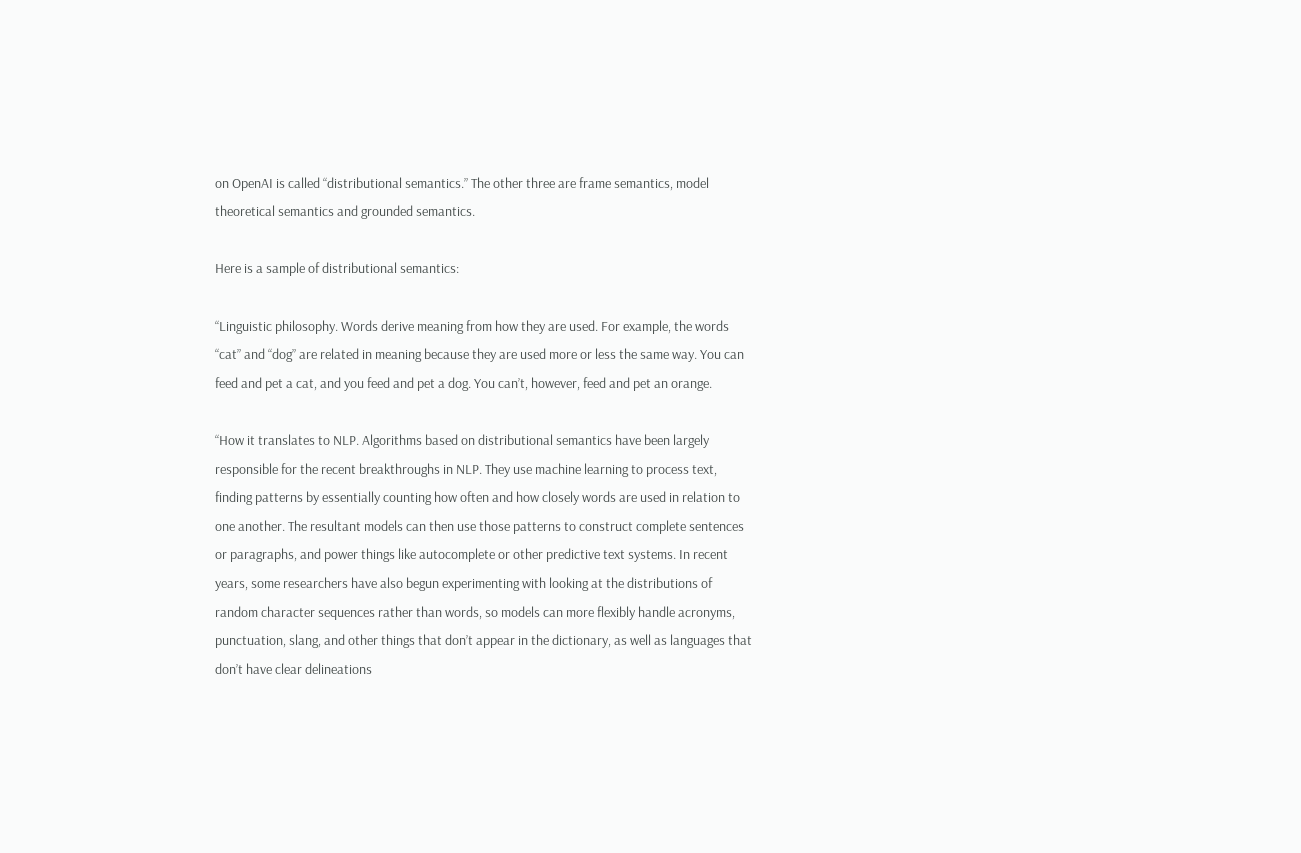on OpenAI is called “distributional semantics.” The other three are frame semantics, model theoretical semantics and grounded semantics.

Here is a sample of distributional semantics:

“Linguistic philosophy. Words derive meaning from how they are used. For example, the words “cat” and “dog” are related in meaning because they are used more or less the same way. You can feed and pet a cat, and you feed and pet a dog. You can’t, however, feed and pet an orange.

“How it translates to NLP. Algorithms based on distributional semantics have been largely responsible for the recent breakthroughs in NLP. They use machine learning to process text, finding patterns by essentially counting how often and how closely words are used in relation to one another. The resultant models can then use those patterns to construct complete sentences or paragraphs, and power things like autocomplete or other predictive text systems. In recent years, some researchers have also begun experimenting with looking at the distributions of random character sequences rather than words, so models can more flexibly handle acronyms, punctuation, slang, and other things that don’t appear in the dictionary, as well as languages that don’t have clear delineations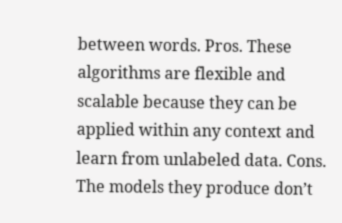between words. Pros. These algorithms are flexible and scalable because they can be applied within any context and learn from unlabeled data. Cons. The models they produce don’t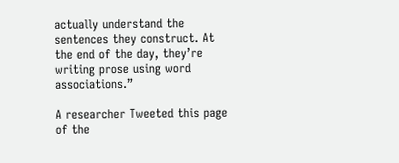actually understand the sentences they construct. At the end of the day, they’re writing prose using word associations.”

A researcher Tweeted this page of the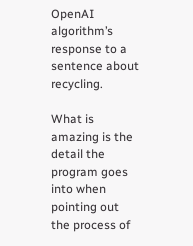OpenAI algorithm’s response to a sentence about recycling.

What is amazing is the detail the program goes into when pointing out the process of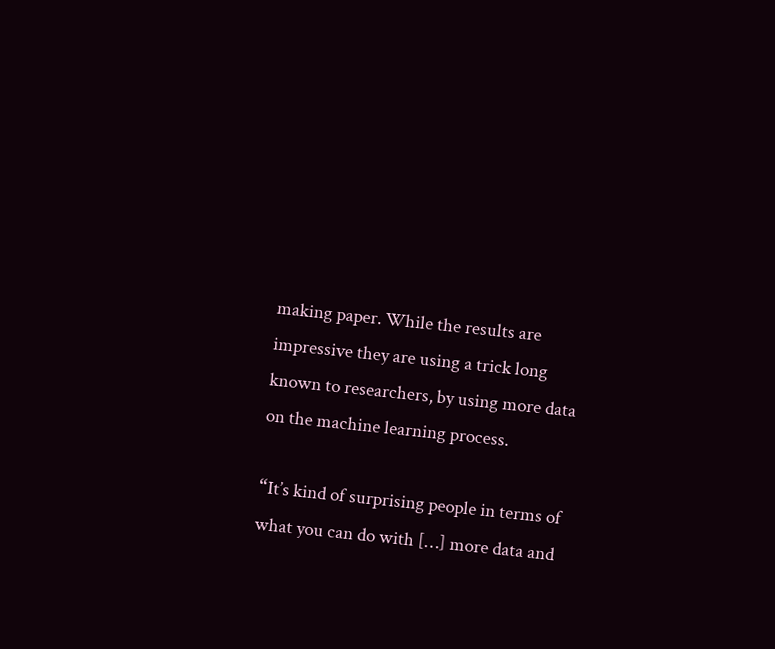making paper. While the results are impressive they are using a trick long known to researchers, by using more data on the machine learning process.

“It’s kind of surprising people in terms of what you can do with […] more data and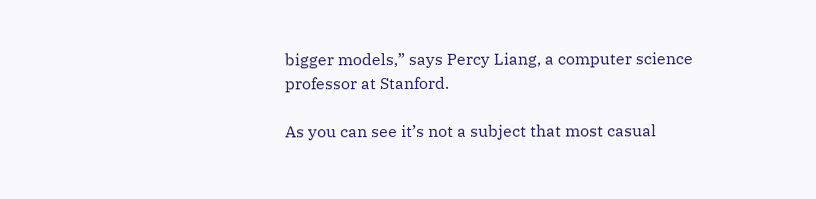bigger models,” says Percy Liang, a computer science professor at Stanford.

As you can see it’s not a subject that most casual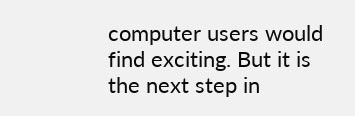computer users would find exciting. But it is the next step in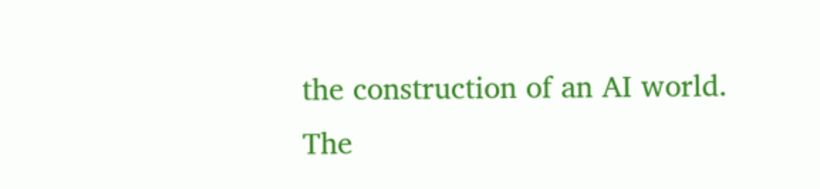the construction of an AI world. The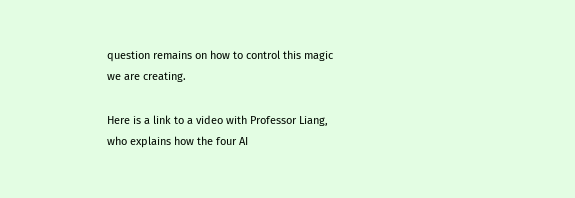question remains on how to control this magic we are creating.

Here is a link to a video with Professor Liang, who explains how the four AI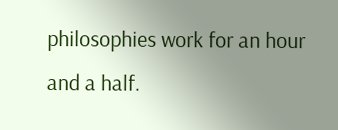philosophies work for an hour and a half.